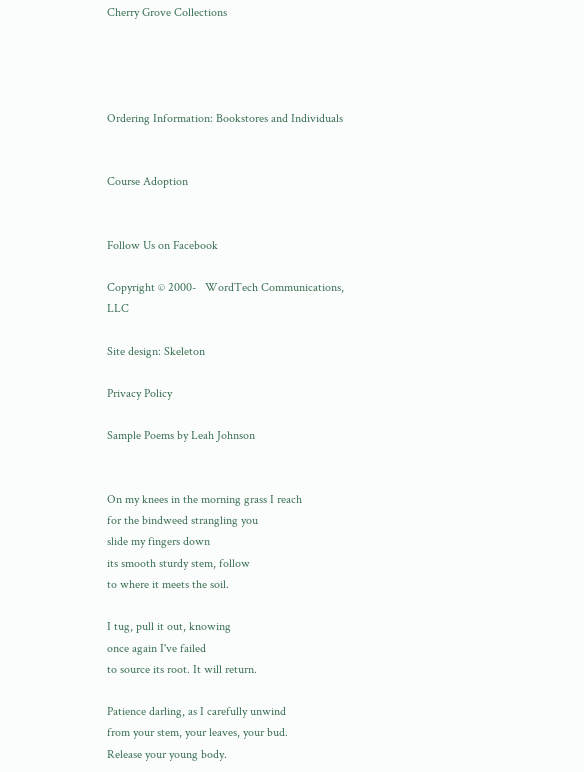Cherry Grove Collections




Ordering Information: Bookstores and Individuals


Course Adoption


Follow Us on Facebook

Copyright © 2000-   WordTech Communications, LLC

Site design: Skeleton

Privacy Policy

Sample Poems by Leah Johnson


On my knees in the morning grass I reach
for the bindweed strangling you
slide my fingers down
its smooth sturdy stem, follow
to where it meets the soil.

I tug, pull it out, knowing
once again I've failed
to source its root. It will return.

Patience darling, as I carefully unwind
from your stem, your leaves, your bud.
Release your young body.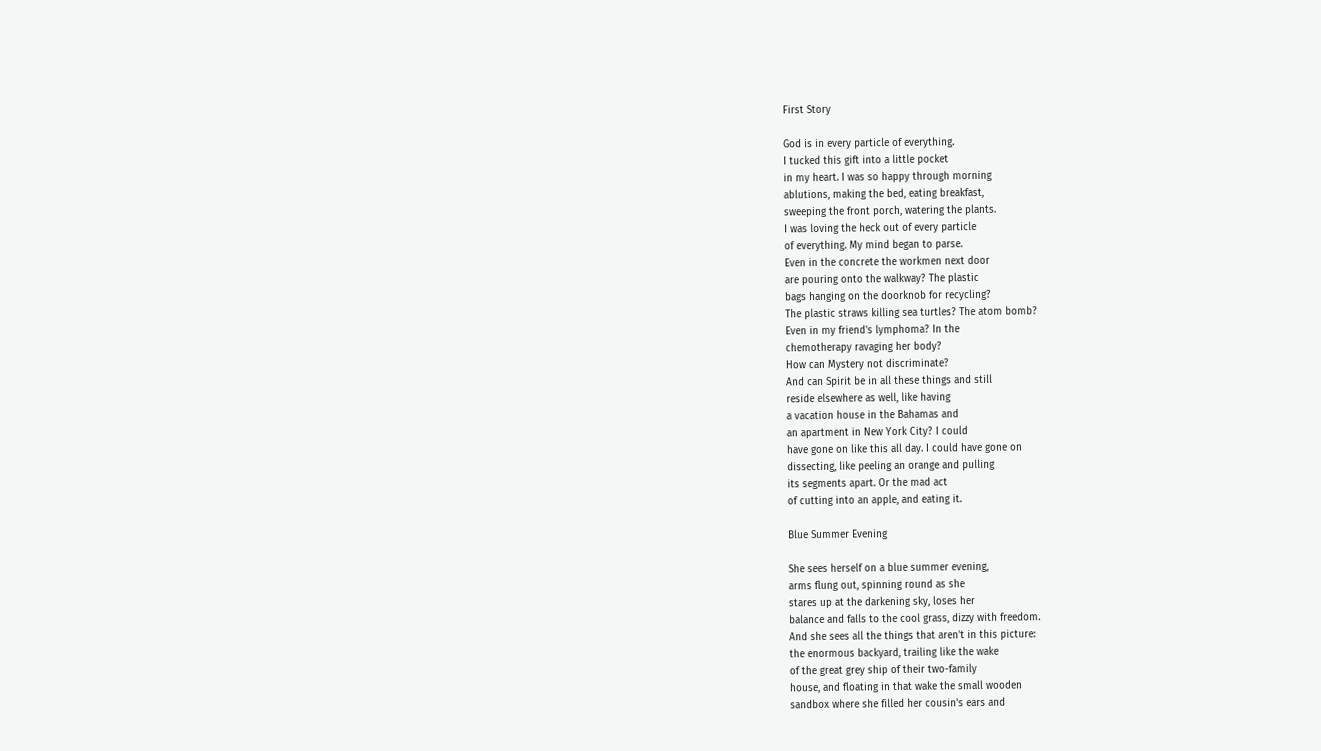First Story

God is in every particle of everything.
I tucked this gift into a little pocket
in my heart. I was so happy through morning
ablutions, making the bed, eating breakfast,
sweeping the front porch, watering the plants.
I was loving the heck out of every particle
of everything. My mind began to parse.
Even in the concrete the workmen next door
are pouring onto the walkway? The plastic
bags hanging on the doorknob for recycling?
The plastic straws killing sea turtles? The atom bomb?
Even in my friend's lymphoma? In the
chemotherapy ravaging her body?
How can Mystery not discriminate?
And can Spirit be in all these things and still
reside elsewhere as well, like having
a vacation house in the Bahamas and
an apartment in New York City? I could
have gone on like this all day. I could have gone on
dissecting, like peeling an orange and pulling
its segments apart. Or the mad act
of cutting into an apple, and eating it.

Blue Summer Evening

She sees herself on a blue summer evening,
arms flung out, spinning round as she
stares up at the darkening sky, loses her
balance and falls to the cool grass, dizzy with freedom.
And she sees all the things that aren't in this picture:
the enormous backyard, trailing like the wake
of the great grey ship of their two-family
house, and floating in that wake the small wooden
sandbox where she filled her cousin's ears and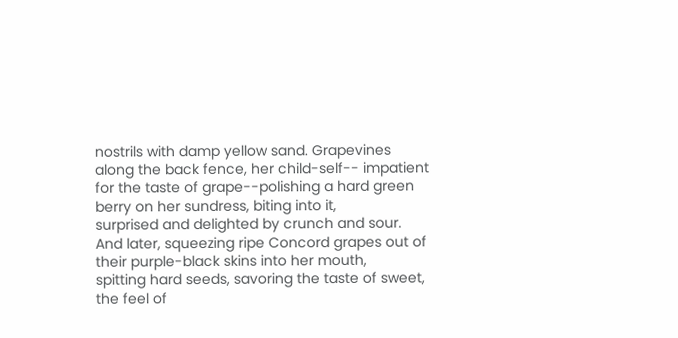nostrils with damp yellow sand. Grapevines
along the back fence, her child-self-- impatient
for the taste of grape--polishing a hard green
berry on her sundress, biting into it,
surprised and delighted by crunch and sour.
And later, squeezing ripe Concord grapes out of
their purple-black skins into her mouth,
spitting hard seeds, savoring the taste of sweet,
the feel of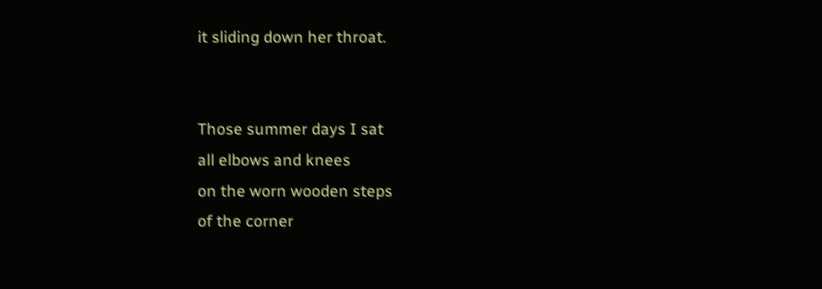it sliding down her throat.


Those summer days I sat
all elbows and knees
on the worn wooden steps
of the corner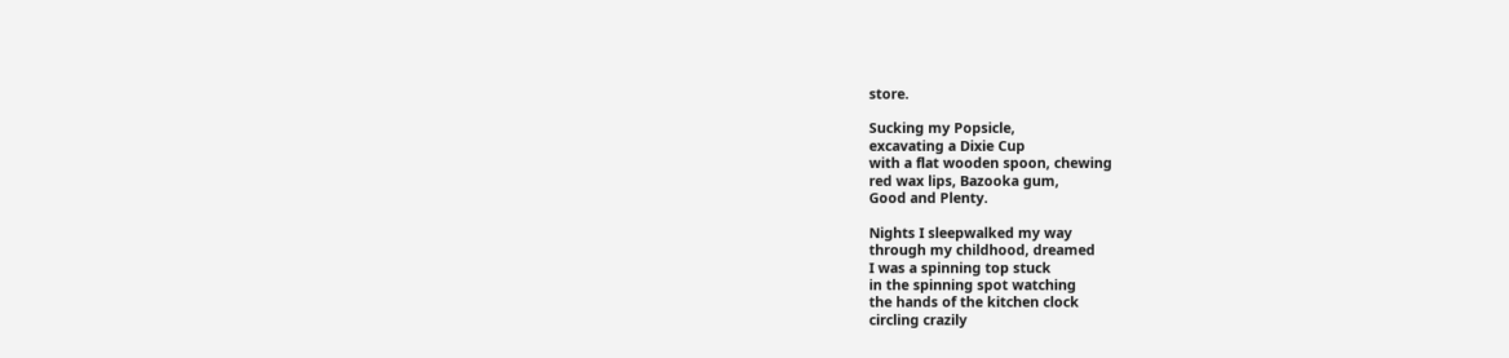store.

Sucking my Popsicle,
excavating a Dixie Cup
with a flat wooden spoon, chewing
red wax lips, Bazooka gum,
Good and Plenty.

Nights I sleepwalked my way
through my childhood, dreamed
I was a spinning top stuck
in the spinning spot watching
the hands of the kitchen clock
circling crazily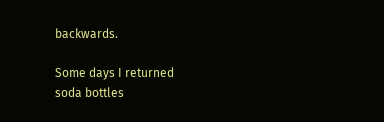backwards.

Some days I returned
soda bottles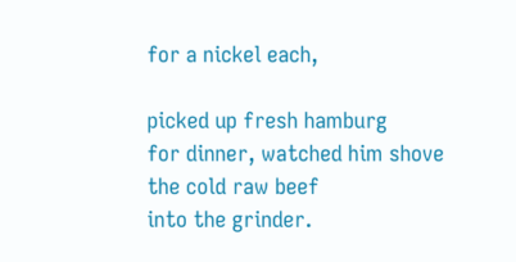for a nickel each,

picked up fresh hamburg
for dinner, watched him shove
the cold raw beef
into the grinder.